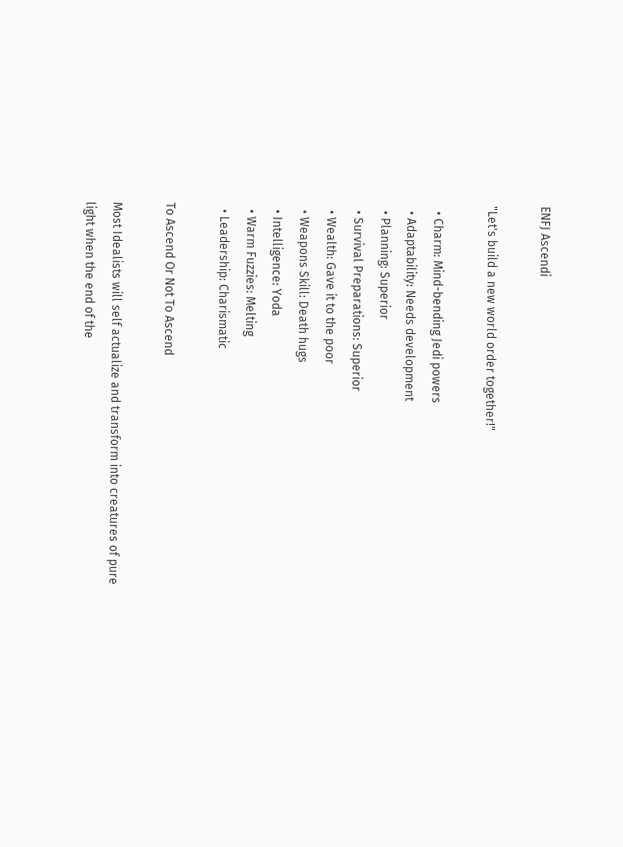ENFJ Ascendi

"Let's build a new world order together!"

  • Charm: Mind-bending Jedi powers
  • Adaptability: Needs development
  • Planning: Superior
  • Survival Preparations: Superior
  • Wealth: Gave it to the poor
  • Weapons Skill: Death hugs
  • Intelligence: Yoda
  • Warm Fuzzies: Melting
  • Leadership: Charismatic

To Ascend Or Not To Ascend

Most Idealists will self actualize and transform into creatures of pure light when the end of the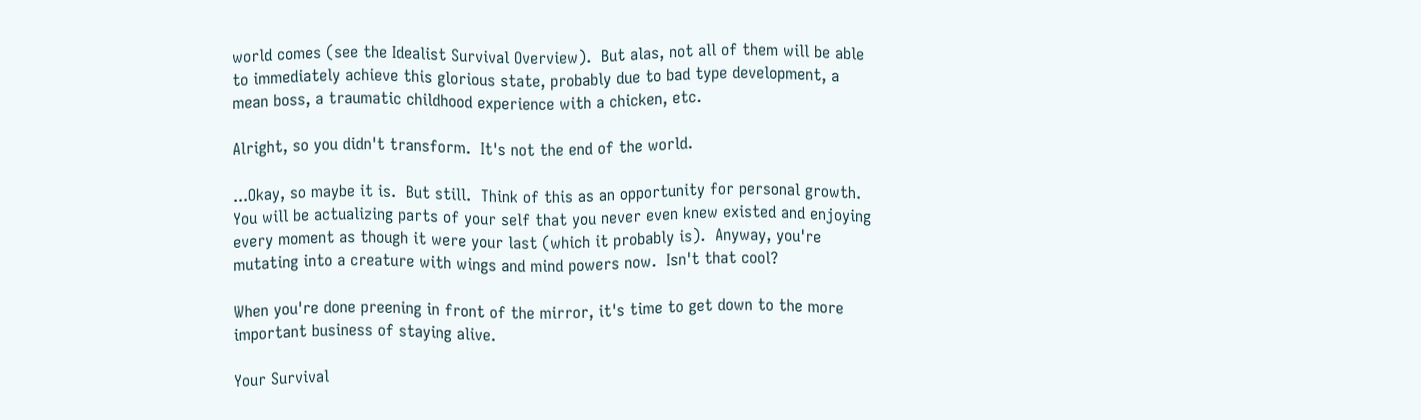world comes (see the Idealist Survival Overview).  But alas, not all of them will be able to immediately achieve this glorious state, probably due to bad type development, a mean boss, a traumatic childhood experience with a chicken, etc.

Alright, so you didn't transform.  It's not the end of the world.

...Okay, so maybe it is.  But still.  Think of this as an opportunity for personal growth.  You will be actualizing parts of your self that you never even knew existed and enjoying every moment as though it were your last (which it probably is).  Anyway, you're mutating into a creature with wings and mind powers now.  Isn't that cool?

When you're done preening in front of the mirror, it's time to get down to the more important business of staying alive.

Your Survival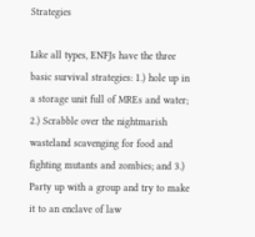Strategies

Like all types, ENFJs have the three basic survival strategies: 1.) hole up in a storage unit full of MREs and water; 2.) Scrabble over the nightmarish wasteland scavenging for food and fighting mutants and zombies; and 3.) Party up with a group and try to make it to an enclave of law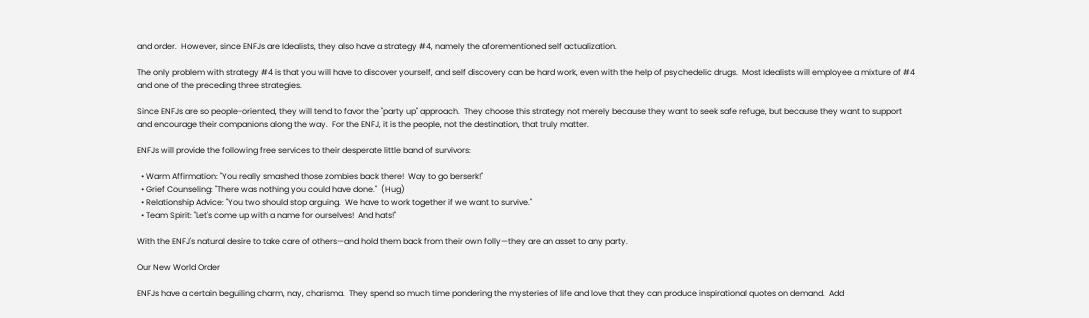and order.  However, since ENFJs are Idealists, they also have a strategy #4, namely the aforementioned self actualization.

The only problem with strategy #4 is that you will have to discover yourself, and self discovery can be hard work, even with the help of psychedelic drugs.  Most Idealists will employee a mixture of #4 and one of the preceding three strategies.

Since ENFJs are so people-oriented, they will tend to favor the "party up" approach.  They choose this strategy not merely because they want to seek safe refuge, but because they want to support and encourage their companions along the way.  For the ENFJ, it is the people, not the destination, that truly matter.

ENFJs will provide the following free services to their desperate little band of survivors:

  • Warm Affirmation: "You really smashed those zombies back there!  Way to go berserk!"
  • Grief Counseling: "There was nothing you could have done."  (Hug)
  • Relationship Advice: "You two should stop arguing.  We have to work together if we want to survive."
  • Team Spirit: "Let's come up with a name for ourselves!  And hats!"

With the ENFJ's natural desire to take care of others—and hold them back from their own folly—they are an asset to any party.

Our New World Order

ENFJs have a certain beguiling charm, nay, charisma.  They spend so much time pondering the mysteries of life and love that they can produce inspirational quotes on demand.  Add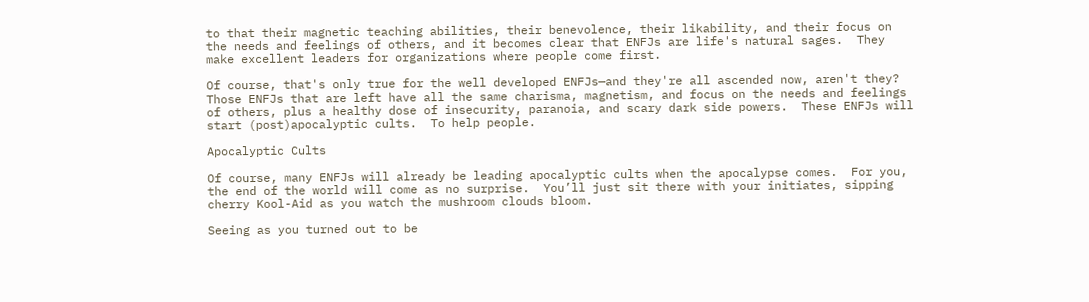to that their magnetic teaching abilities, their benevolence, their likability, and their focus on the needs and feelings of others, and it becomes clear that ENFJs are life's natural sages.  They make excellent leaders for organizations where people come first.

Of course, that's only true for the well developed ENFJs—and they're all ascended now, aren't they?  Those ENFJs that are left have all the same charisma, magnetism, and focus on the needs and feelings of others, plus a healthy dose of insecurity, paranoia, and scary dark side powers.  These ENFJs will start (post)apocalyptic cults.  To help people.

Apocalyptic Cults

Of course, many ENFJs will already be leading apocalyptic cults when the apocalypse comes.  For you, the end of the world will come as no surprise.  You’ll just sit there with your initiates, sipping cherry Kool-Aid as you watch the mushroom clouds bloom.

Seeing as you turned out to be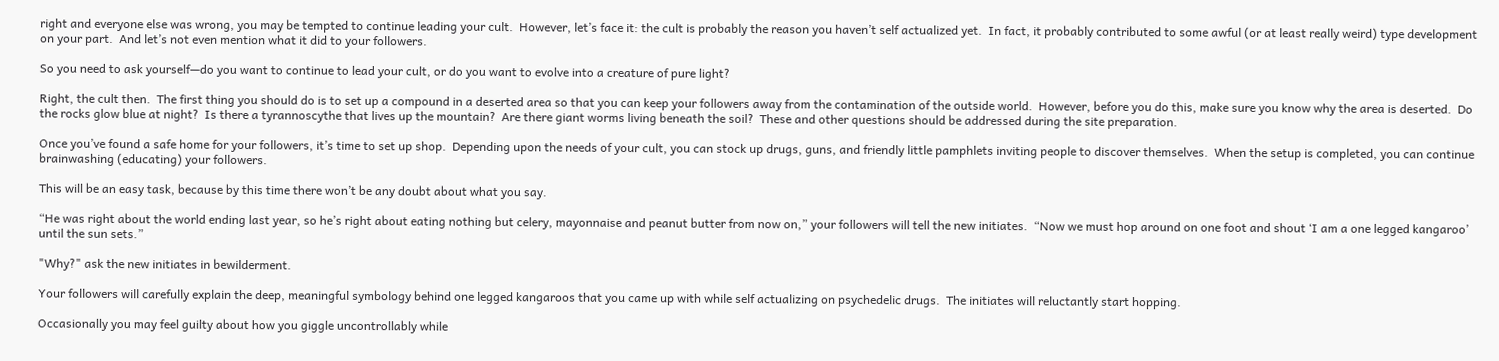right and everyone else was wrong, you may be tempted to continue leading your cult.  However, let’s face it: the cult is probably the reason you haven’t self actualized yet.  In fact, it probably contributed to some awful (or at least really weird) type development on your part.  And let’s not even mention what it did to your followers.

So you need to ask yourself—do you want to continue to lead your cult, or do you want to evolve into a creature of pure light?

Right, the cult then.  The first thing you should do is to set up a compound in a deserted area so that you can keep your followers away from the contamination of the outside world.  However, before you do this, make sure you know why the area is deserted.  Do the rocks glow blue at night?  Is there a tyrannoscythe that lives up the mountain?  Are there giant worms living beneath the soil?  These and other questions should be addressed during the site preparation.

Once you’ve found a safe home for your followers, it’s time to set up shop.  Depending upon the needs of your cult, you can stock up drugs, guns, and friendly little pamphlets inviting people to discover themselves.  When the setup is completed, you can continue brainwashing (educating) your followers.

This will be an easy task, because by this time there won’t be any doubt about what you say.

“He was right about the world ending last year, so he’s right about eating nothing but celery, mayonnaise and peanut butter from now on,” your followers will tell the new initiates.  “Now we must hop around on one foot and shout ‘I am a one legged kangaroo’ until the sun sets.”

"Why?" ask the new initiates in bewilderment.

Your followers will carefully explain the deep, meaningful symbology behind one legged kangaroos that you came up with while self actualizing on psychedelic drugs.  The initiates will reluctantly start hopping.

Occasionally you may feel guilty about how you giggle uncontrollably while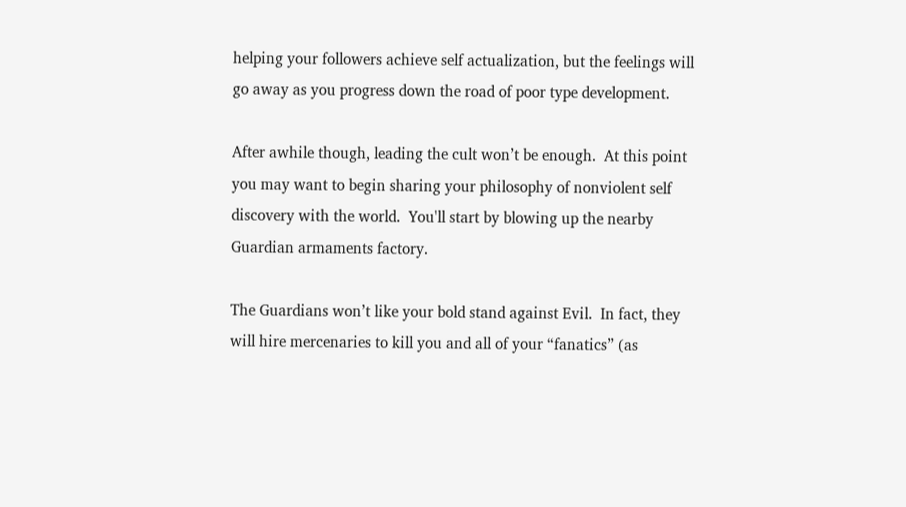helping your followers achieve self actualization, but the feelings will go away as you progress down the road of poor type development.

After awhile though, leading the cult won’t be enough.  At this point you may want to begin sharing your philosophy of nonviolent self discovery with the world.  You'll start by blowing up the nearby Guardian armaments factory.

The Guardians won’t like your bold stand against Evil.  In fact, they will hire mercenaries to kill you and all of your “fanatics” (as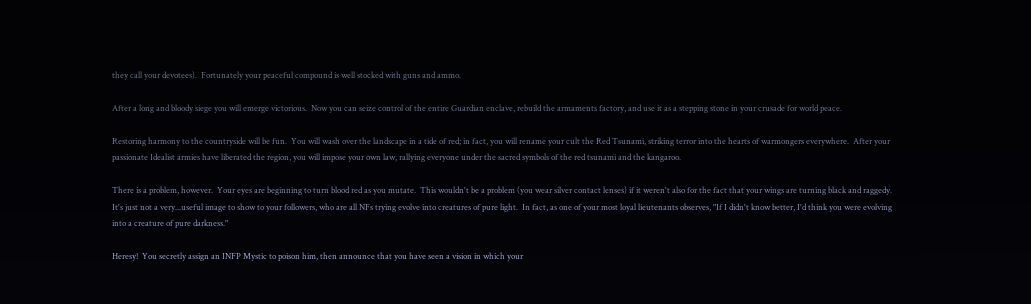they call your devotees).  Fortunately your peaceful compound is well stocked with guns and ammo.

After a long and bloody siege you will emerge victorious.  Now you can seize control of the entire Guardian enclave, rebuild the armaments factory, and use it as a stepping stone in your crusade for world peace.

Restoring harmony to the countryside will be fun.  You will wash over the landscape in a tide of red; in fact, you will rename your cult the Red Tsunami, striking terror into the hearts of warmongers everywhere.  After your passionate Idealist armies have liberated the region, you will impose your own law, rallying everyone under the sacred symbols of the red tsunami and the kangaroo.

There is a problem, however.  Your eyes are beginning to turn blood red as you mutate.  This wouldn't be a problem (you wear silver contact lenses) if it weren't also for the fact that your wings are turning black and raggedy.  It's just not a very...useful image to show to your followers, who are all NFs trying evolve into creatures of pure light.  In fact, as one of your most loyal lieutenants observes, "If I didn't know better, I'd think you were evolving into a creature of pure darkness."

Heresy!  You secretly assign an INFP Mystic to poison him, then announce that you have seen a vision in which your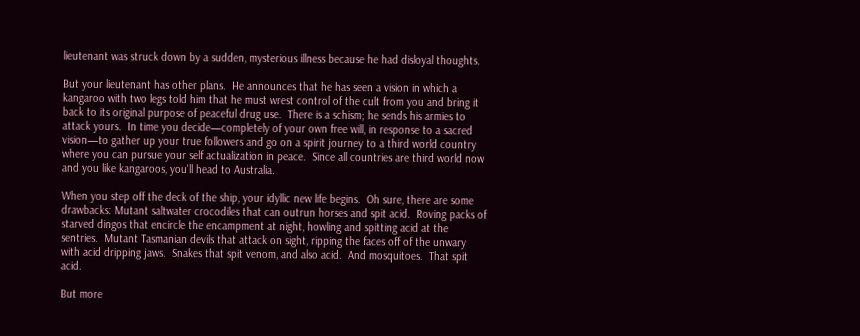lieutenant was struck down by a sudden, mysterious illness because he had disloyal thoughts.

But your lieutenant has other plans.  He announces that he has seen a vision in which a kangaroo with two legs told him that he must wrest control of the cult from you and bring it back to its original purpose of peaceful drug use.  There is a schism; he sends his armies to attack yours.  In time you decide—completely of your own free will, in response to a sacred vision—to gather up your true followers and go on a spirit journey to a third world country where you can pursue your self actualization in peace.  Since all countries are third world now and you like kangaroos, you'll head to Australia.

When you step off the deck of the ship, your idyllic new life begins.  Oh sure, there are some drawbacks: Mutant saltwater crocodiles that can outrun horses and spit acid.  Roving packs of starved dingos that encircle the encampment at night, howling and spitting acid at the sentries.  Mutant Tasmanian devils that attack on sight, ripping the faces off of the unwary with acid dripping jaws.  Snakes that spit venom, and also acid.  And mosquitoes.  That spit acid.

But more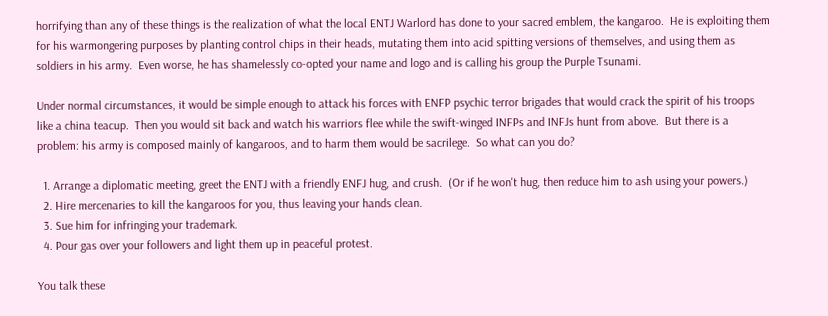horrifying than any of these things is the realization of what the local ENTJ Warlord has done to your sacred emblem, the kangaroo.  He is exploiting them for his warmongering purposes by planting control chips in their heads, mutating them into acid spitting versions of themselves, and using them as soldiers in his army.  Even worse, he has shamelessly co-opted your name and logo and is calling his group the Purple Tsunami.

Under normal circumstances, it would be simple enough to attack his forces with ENFP psychic terror brigades that would crack the spirit of his troops like a china teacup.  Then you would sit back and watch his warriors flee while the swift-winged INFPs and INFJs hunt from above.  But there is a problem: his army is composed mainly of kangaroos, and to harm them would be sacrilege.  So what can you do?

  1. Arrange a diplomatic meeting, greet the ENTJ with a friendly ENFJ hug, and crush.  (Or if he won't hug, then reduce him to ash using your powers.)
  2. Hire mercenaries to kill the kangaroos for you, thus leaving your hands clean.
  3. Sue him for infringing your trademark.
  4. Pour gas over your followers and light them up in peaceful protest.

You talk these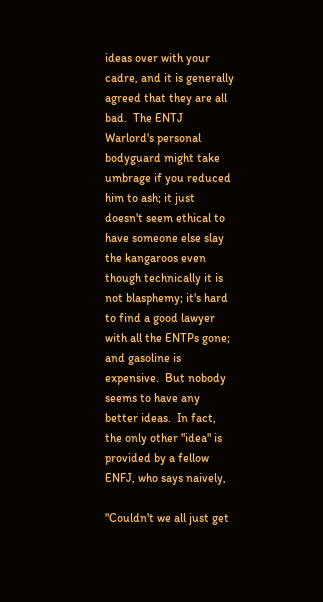ideas over with your cadre, and it is generally agreed that they are all bad.  The ENTJ Warlord's personal bodyguard might take umbrage if you reduced him to ash; it just doesn't seem ethical to have someone else slay the kangaroos even though technically it is not blasphemy; it's hard to find a good lawyer with all the ENTPs gone; and gasoline is expensive.  But nobody seems to have any better ideas.  In fact, the only other "idea" is provided by a fellow ENFJ, who says naively,

"Couldn't we all just get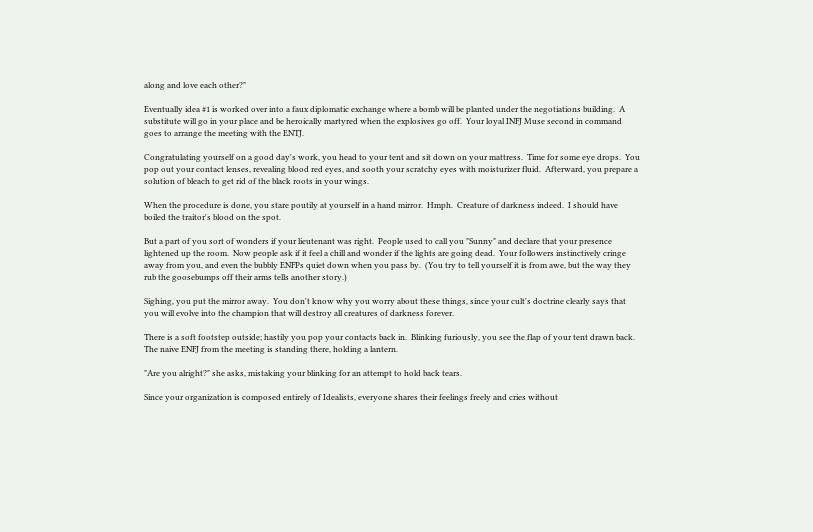along and love each other?"

Eventually idea #1 is worked over into a faux diplomatic exchange where a bomb will be planted under the negotiations building.  A substitute will go in your place and be heroically martyred when the explosives go off.  Your loyal INFJ Muse second in command goes to arrange the meeting with the ENTJ.

Congratulating yourself on a good day's work, you head to your tent and sit down on your mattress.  Time for some eye drops.  You pop out your contact lenses, revealing blood red eyes, and sooth your scratchy eyes with moisturizer fluid.  Afterward, you prepare a solution of bleach to get rid of the black roots in your wings.

When the procedure is done, you stare poutily at yourself in a hand mirror.  Hmph.  Creature of darkness indeed.  I should have boiled the traitor's blood on the spot.

But a part of you sort of wonders if your lieutenant was right.  People used to call you "Sunny" and declare that your presence lightened up the room.  Now people ask if it feel a chill and wonder if the lights are going dead.  Your followers instinctively cringe away from you, and even the bubbly ENFPs quiet down when you pass by.  (You try to tell yourself it is from awe, but the way they rub the goosebumps off their arms tells another story.)

Sighing, you put the mirror away.  You don't know why you worry about these things, since your cult's doctrine clearly says that you will evolve into the champion that will destroy all creatures of darkness forever.

There is a soft footstep outside; hastily you pop your contacts back in.  Blinking furiously, you see the flap of your tent drawn back.  The naive ENFJ from the meeting is standing there, holding a lantern.

"Are you alright?" she asks, mistaking your blinking for an attempt to hold back tears.

Since your organization is composed entirely of Idealists, everyone shares their feelings freely and cries without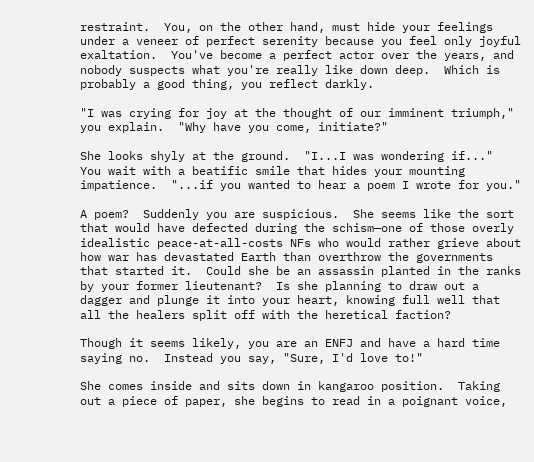restraint.  You, on the other hand, must hide your feelings under a veneer of perfect serenity because you feel only joyful exaltation.  You've become a perfect actor over the years, and nobody suspects what you're really like down deep.  Which is probably a good thing, you reflect darkly.

"I was crying for joy at the thought of our imminent triumph," you explain.  "Why have you come, initiate?"

She looks shyly at the ground.  "I...I was wondering if..."  You wait with a beatific smile that hides your mounting impatience.  "...if you wanted to hear a poem I wrote for you."

A poem?  Suddenly you are suspicious.  She seems like the sort that would have defected during the schism—one of those overly idealistic peace-at-all-costs NFs who would rather grieve about how war has devastated Earth than overthrow the governments that started it.  Could she be an assassin planted in the ranks by your former lieutenant?  Is she planning to draw out a dagger and plunge it into your heart, knowing full well that all the healers split off with the heretical faction?

Though it seems likely, you are an ENFJ and have a hard time saying no.  Instead you say, "Sure, I'd love to!"

She comes inside and sits down in kangaroo position.  Taking out a piece of paper, she begins to read in a poignant voice,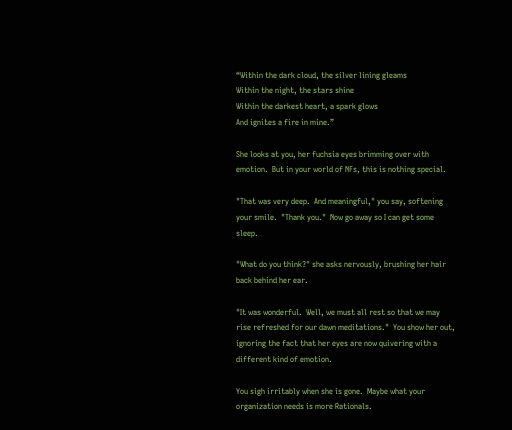“Within the dark cloud, the silver lining gleams
Within the night, the stars shine
Within the darkest heart, a spark glows
And ignites a fire in mine.”

She looks at you, her fuchsia eyes brimming over with emotion.  But in your world of NFs, this is nothing special.

"That was very deep.  And meaningful," you say, softening your smile.  "Thank you."  Now go away so I can get some sleep.

"What do you think?" she asks nervously, brushing her hair back behind her ear.

"It was wonderful.  Well, we must all rest so that we may rise refreshed for our dawn meditations."  You show her out, ignoring the fact that her eyes are now quivering with a different kind of emotion.

You sigh irritably when she is gone.  Maybe what your organization needs is more Rationals.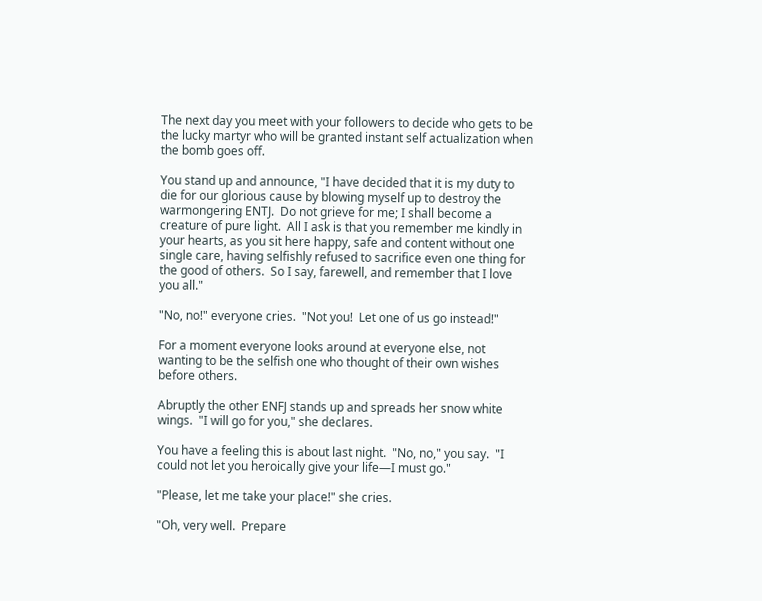The next day you meet with your followers to decide who gets to be the lucky martyr who will be granted instant self actualization when the bomb goes off.

You stand up and announce, "I have decided that it is my duty to die for our glorious cause by blowing myself up to destroy the warmongering ENTJ.  Do not grieve for me; I shall become a creature of pure light.  All I ask is that you remember me kindly in your hearts, as you sit here happy, safe and content without one single care, having selfishly refused to sacrifice even one thing for the good of others.  So I say, farewell, and remember that I love you all."

"No, no!" everyone cries.  "Not you!  Let one of us go instead!"

For a moment everyone looks around at everyone else, not wanting to be the selfish one who thought of their own wishes before others.

Abruptly the other ENFJ stands up and spreads her snow white wings.  "I will go for you," she declares.

You have a feeling this is about last night.  "No, no," you say.  "I could not let you heroically give your life—I must go."

"Please, let me take your place!" she cries.

"Oh, very well.  Prepare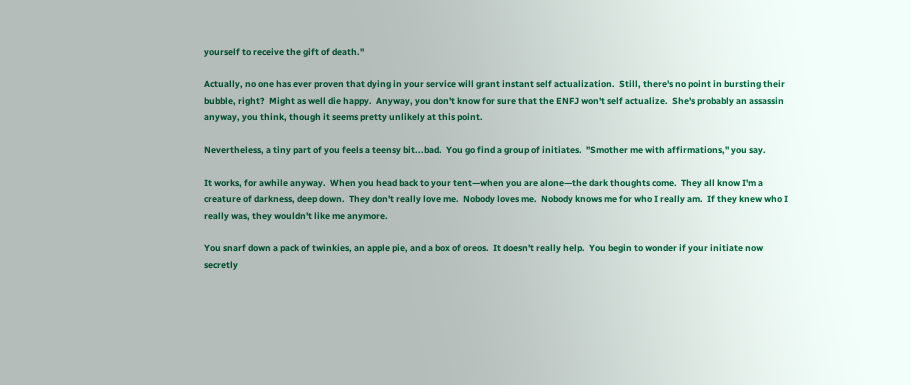yourself to receive the gift of death."

Actually, no one has ever proven that dying in your service will grant instant self actualization.  Still, there's no point in bursting their bubble, right?  Might as well die happy.  Anyway, you don't know for sure that the ENFJ won't self actualize.  She's probably an assassin anyway, you think, though it seems pretty unlikely at this point.

Nevertheless, a tiny part of you feels a teensy bit...bad.  You go find a group of initiates.  "Smother me with affirmations," you say.

It works, for awhile anyway.  When you head back to your tent—when you are alone—the dark thoughts come.  They all know I'm a creature of darkness, deep down.  They don't really love me.  Nobody loves me.  Nobody knows me for who I really am.  If they knew who I really was, they wouldn't like me anymore.

You snarf down a pack of twinkies, an apple pie, and a box of oreos.  It doesn't really help.  You begin to wonder if your initiate now secretly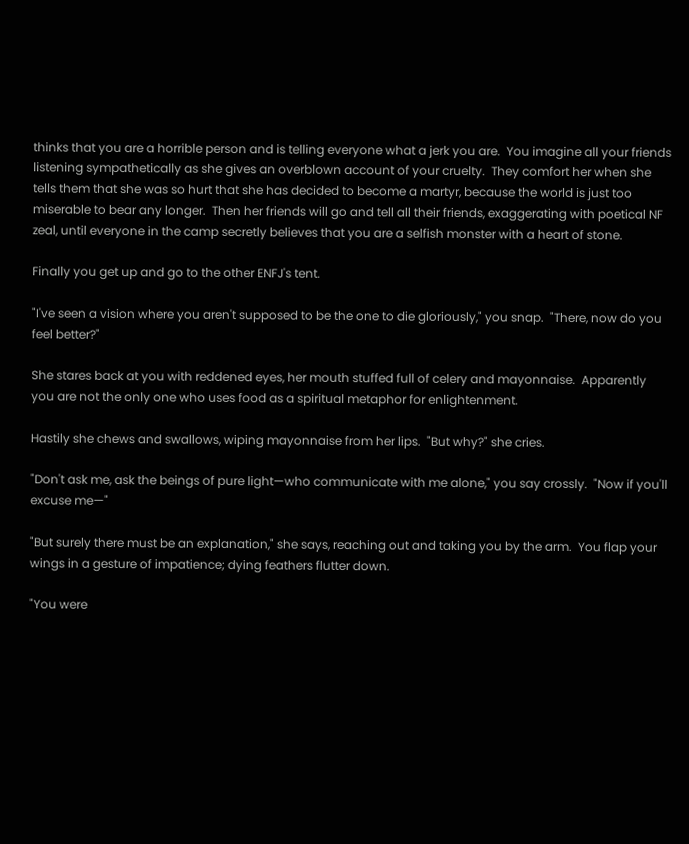thinks that you are a horrible person and is telling everyone what a jerk you are.  You imagine all your friends listening sympathetically as she gives an overblown account of your cruelty.  They comfort her when she tells them that she was so hurt that she has decided to become a martyr, because the world is just too miserable to bear any longer.  Then her friends will go and tell all their friends, exaggerating with poetical NF zeal, until everyone in the camp secretly believes that you are a selfish monster with a heart of stone.

Finally you get up and go to the other ENFJ's tent.

"I've seen a vision where you aren't supposed to be the one to die gloriously," you snap.  "There, now do you feel better?"

She stares back at you with reddened eyes, her mouth stuffed full of celery and mayonnaise.  Apparently you are not the only one who uses food as a spiritual metaphor for enlightenment.

Hastily she chews and swallows, wiping mayonnaise from her lips.  "But why?" she cries.

"Don't ask me, ask the beings of pure light—who communicate with me alone," you say crossly.  "Now if you'll excuse me—"

"But surely there must be an explanation," she says, reaching out and taking you by the arm.  You flap your wings in a gesture of impatience; dying feathers flutter down.

"You were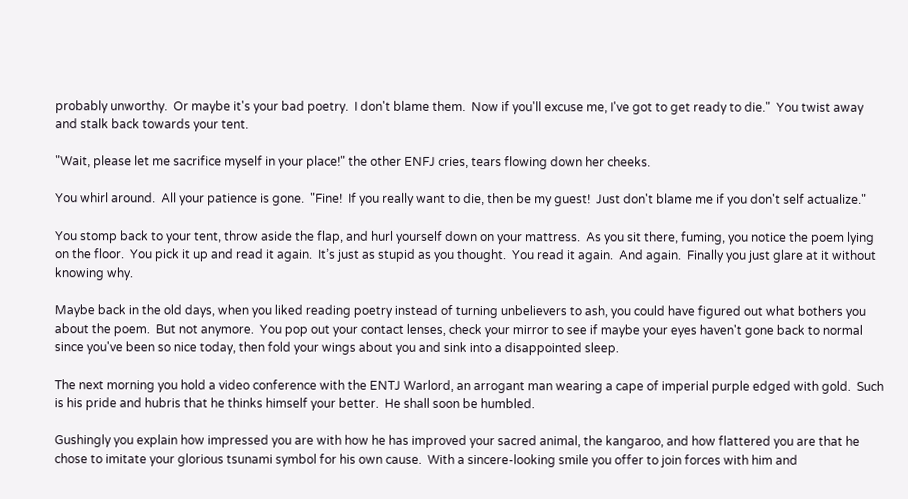probably unworthy.  Or maybe it's your bad poetry.  I don't blame them.  Now if you'll excuse me, I've got to get ready to die."  You twist away and stalk back towards your tent.

"Wait, please let me sacrifice myself in your place!" the other ENFJ cries, tears flowing down her cheeks.

You whirl around.  All your patience is gone.  "Fine!  If you really want to die, then be my guest!  Just don't blame me if you don't self actualize."

You stomp back to your tent, throw aside the flap, and hurl yourself down on your mattress.  As you sit there, fuming, you notice the poem lying on the floor.  You pick it up and read it again.  It’s just as stupid as you thought.  You read it again.  And again.  Finally you just glare at it without knowing why.

Maybe back in the old days, when you liked reading poetry instead of turning unbelievers to ash, you could have figured out what bothers you about the poem.  But not anymore.  You pop out your contact lenses, check your mirror to see if maybe your eyes haven't gone back to normal since you've been so nice today, then fold your wings about you and sink into a disappointed sleep.

The next morning you hold a video conference with the ENTJ Warlord, an arrogant man wearing a cape of imperial purple edged with gold.  Such is his pride and hubris that he thinks himself your better.  He shall soon be humbled.

Gushingly you explain how impressed you are with how he has improved your sacred animal, the kangaroo, and how flattered you are that he chose to imitate your glorious tsunami symbol for his own cause.  With a sincere-looking smile you offer to join forces with him and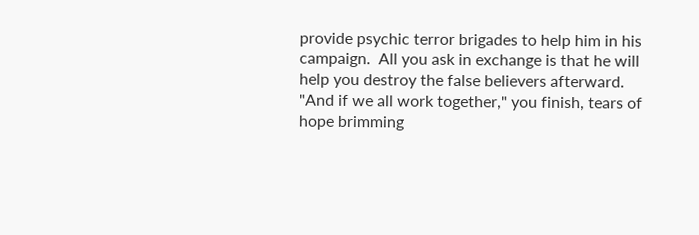provide psychic terror brigades to help him in his campaign.  All you ask in exchange is that he will help you destroy the false believers afterward.  "And if we all work together," you finish, tears of hope brimming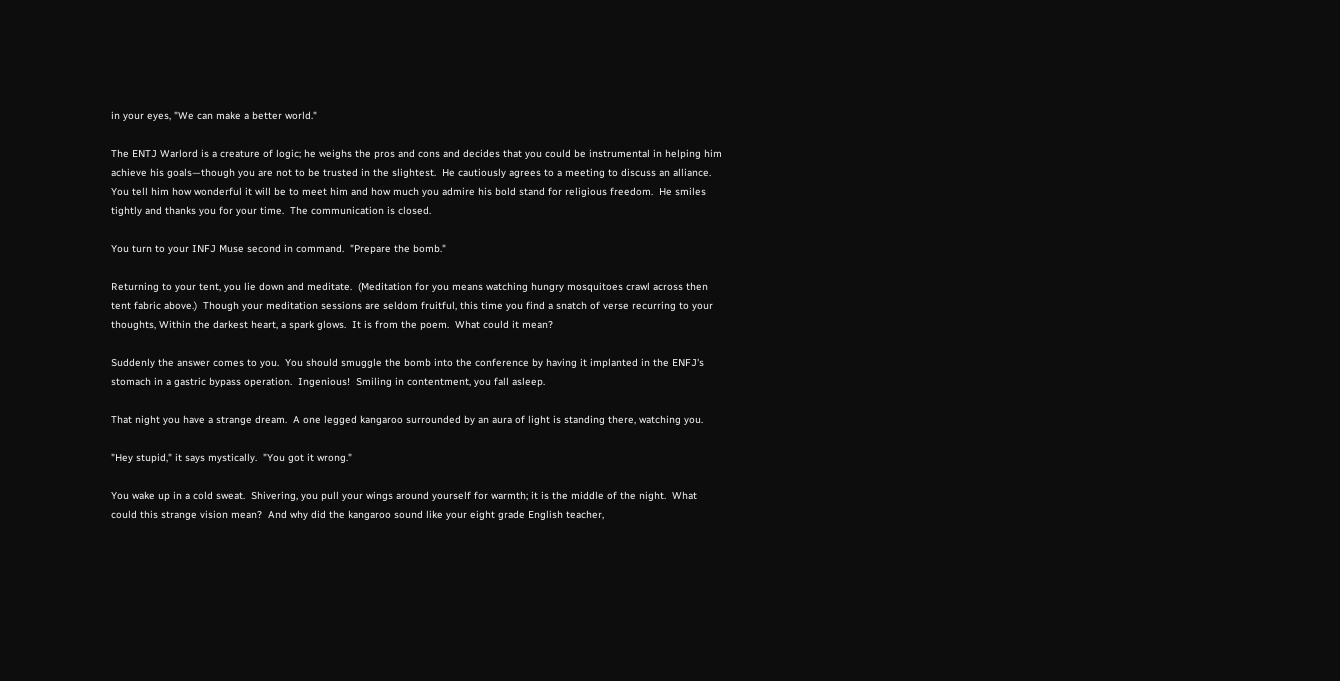in your eyes, "We can make a better world."

The ENTJ Warlord is a creature of logic; he weighs the pros and cons and decides that you could be instrumental in helping him achieve his goals—though you are not to be trusted in the slightest.  He cautiously agrees to a meeting to discuss an alliance.  You tell him how wonderful it will be to meet him and how much you admire his bold stand for religious freedom.  He smiles tightly and thanks you for your time.  The communication is closed.

You turn to your INFJ Muse second in command.  "Prepare the bomb."

Returning to your tent, you lie down and meditate.  (Meditation for you means watching hungry mosquitoes crawl across then tent fabric above.)  Though your meditation sessions are seldom fruitful, this time you find a snatch of verse recurring to your thoughts, Within the darkest heart, a spark glows.  It is from the poem.  What could it mean?

Suddenly the answer comes to you.  You should smuggle the bomb into the conference by having it implanted in the ENFJ's stomach in a gastric bypass operation.  Ingenious!  Smiling in contentment, you fall asleep.

That night you have a strange dream.  A one legged kangaroo surrounded by an aura of light is standing there, watching you.

"Hey stupid," it says mystically.  "You got it wrong."

You wake up in a cold sweat.  Shivering, you pull your wings around yourself for warmth; it is the middle of the night.  What could this strange vision mean?  And why did the kangaroo sound like your eight grade English teacher,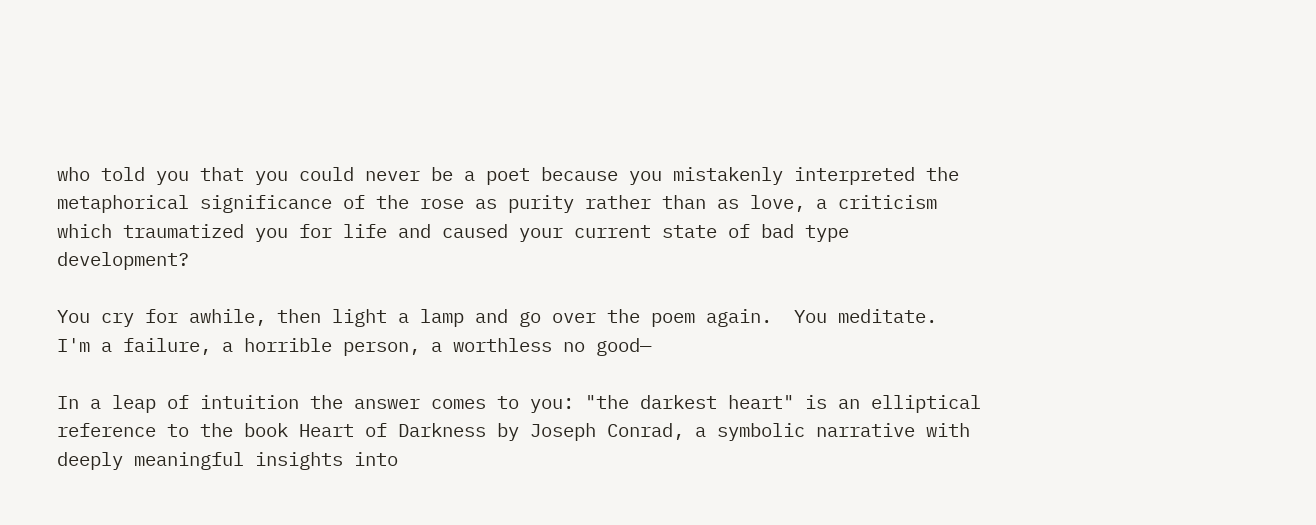who told you that you could never be a poet because you mistakenly interpreted the metaphorical significance of the rose as purity rather than as love, a criticism which traumatized you for life and caused your current state of bad type development?

You cry for awhile, then light a lamp and go over the poem again.  You meditate.  I'm a failure, a horrible person, a worthless no good—

In a leap of intuition the answer comes to you: "the darkest heart" is an elliptical reference to the book Heart of Darkness by Joseph Conrad, a symbolic narrative with deeply meaningful insights into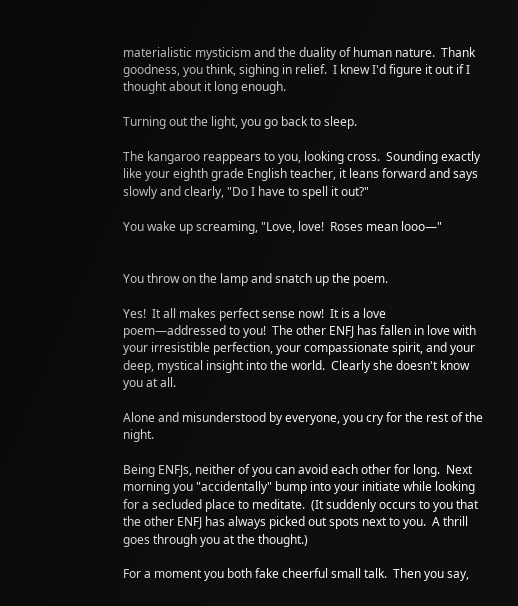materialistic mysticism and the duality of human nature.  Thank goodness, you think, sighing in relief.  I knew I'd figure it out if I thought about it long enough.

Turning out the light, you go back to sleep.

The kangaroo reappears to you, looking cross.  Sounding exactly like your eighth grade English teacher, it leans forward and says slowly and clearly, "Do I have to spell it out?"

You wake up screaming, "Love, love!  Roses mean looo—"


You throw on the lamp and snatch up the poem.

Yes!  It all makes perfect sense now!  It is a love poem—addressed to you!  The other ENFJ has fallen in love with your irresistible perfection, your compassionate spirit, and your deep, mystical insight into the world.  Clearly she doesn't know you at all.

Alone and misunderstood by everyone, you cry for the rest of the night.

Being ENFJs, neither of you can avoid each other for long.  Next morning you "accidentally" bump into your initiate while looking for a secluded place to meditate.  (It suddenly occurs to you that the other ENFJ has always picked out spots next to you.  A thrill goes through you at the thought.)

For a moment you both fake cheerful small talk.  Then you say,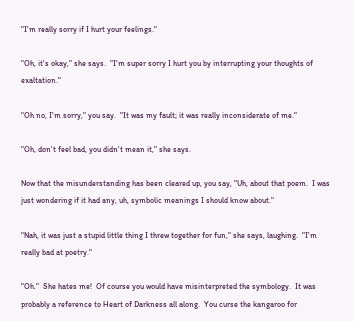"I'm really sorry if I hurt your feelings."

"Oh, it's okay," she says.  "I'm super sorry I hurt you by interrupting your thoughts of exaltation."

"Oh no, I'm sorry," you say.  "It was my fault; it was really inconsiderate of me."

"Oh, don't feel bad, you didn't mean it," she says.

Now that the misunderstanding has been cleared up, you say, "Uh, about that poem.  I was just wondering if it had any, uh, symbolic meanings I should know about."

"Nah, it was just a stupid little thing I threw together for fun," she says, laughing.  "I'm really bad at poetry."

"Oh."  She hates me!  Of course you would have misinterpreted the symbology.  It was probably a reference to Heart of Darkness all along.  You curse the kangaroo for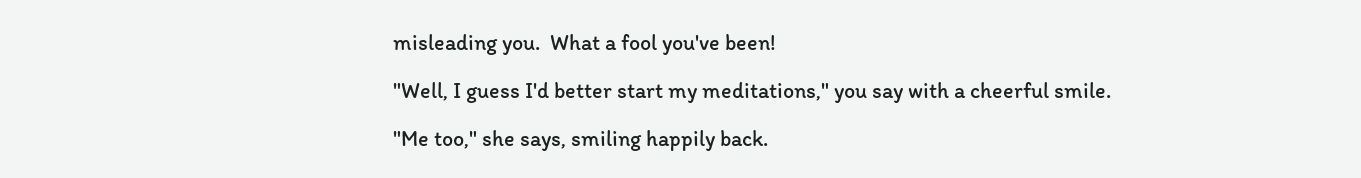misleading you.  What a fool you've been!

"Well, I guess I'd better start my meditations," you say with a cheerful smile.

"Me too," she says, smiling happily back.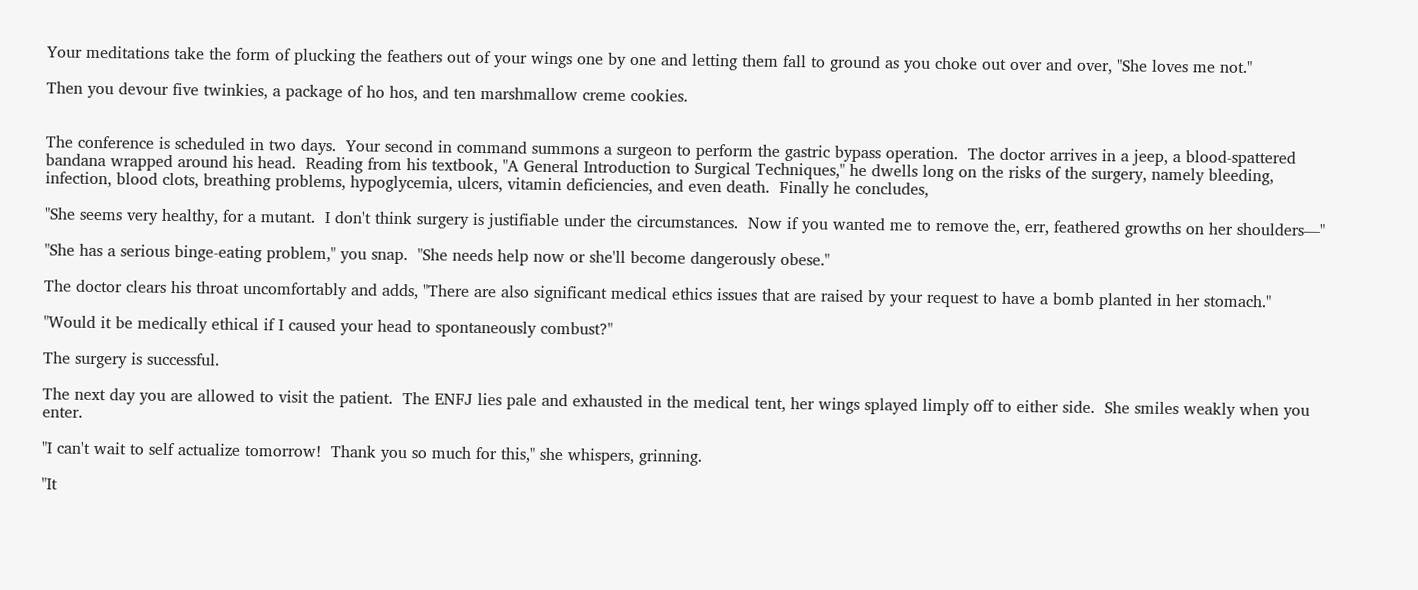Your meditations take the form of plucking the feathers out of your wings one by one and letting them fall to ground as you choke out over and over, "She loves me not."

Then you devour five twinkies, a package of ho hos, and ten marshmallow creme cookies.


The conference is scheduled in two days.  Your second in command summons a surgeon to perform the gastric bypass operation.  The doctor arrives in a jeep, a blood-spattered bandana wrapped around his head.  Reading from his textbook, "A General Introduction to Surgical Techniques," he dwells long on the risks of the surgery, namely bleeding, infection, blood clots, breathing problems, hypoglycemia, ulcers, vitamin deficiencies, and even death.  Finally he concludes,

"She seems very healthy, for a mutant.  I don't think surgery is justifiable under the circumstances.  Now if you wanted me to remove the, err, feathered growths on her shoulders—"

"She has a serious binge-eating problem," you snap.  "She needs help now or she'll become dangerously obese."

The doctor clears his throat uncomfortably and adds, "There are also significant medical ethics issues that are raised by your request to have a bomb planted in her stomach."

"Would it be medically ethical if I caused your head to spontaneously combust?"

The surgery is successful.

The next day you are allowed to visit the patient.  The ENFJ lies pale and exhausted in the medical tent, her wings splayed limply off to either side.  She smiles weakly when you enter.

"I can't wait to self actualize tomorrow!  Thank you so much for this," she whispers, grinning.

"It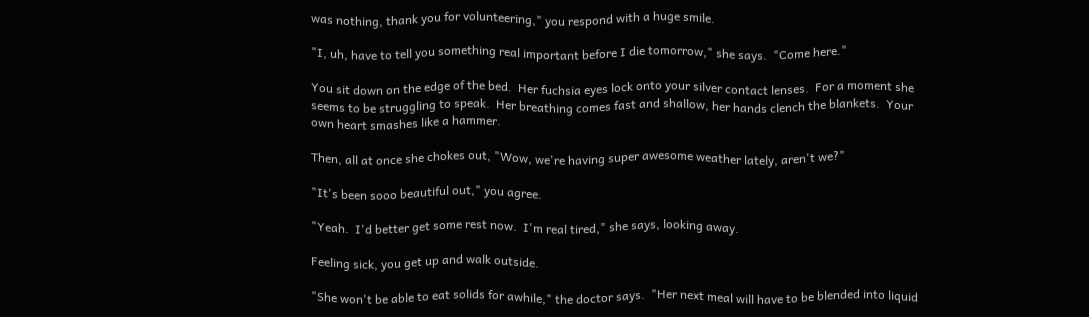was nothing, thank you for volunteering," you respond with a huge smile.

"I, uh, have to tell you something real important before I die tomorrow," she says.  "Come here."

You sit down on the edge of the bed.  Her fuchsia eyes lock onto your silver contact lenses.  For a moment she seems to be struggling to speak.  Her breathing comes fast and shallow, her hands clench the blankets.  Your own heart smashes like a hammer.

Then, all at once she chokes out, "Wow, we're having super awesome weather lately, aren't we?"

"It's been sooo beautiful out," you agree.

"Yeah.  I'd better get some rest now.  I'm real tired," she says, looking away.

Feeling sick, you get up and walk outside.

"She won't be able to eat solids for awhile," the doctor says.  "Her next meal will have to be blended into liquid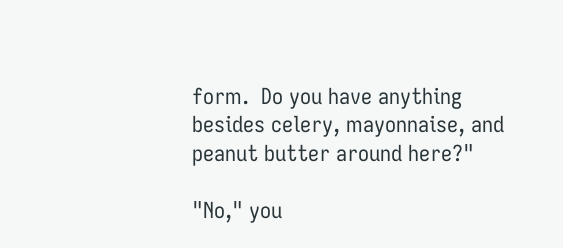form.  Do you have anything besides celery, mayonnaise, and peanut butter around here?"

"No," you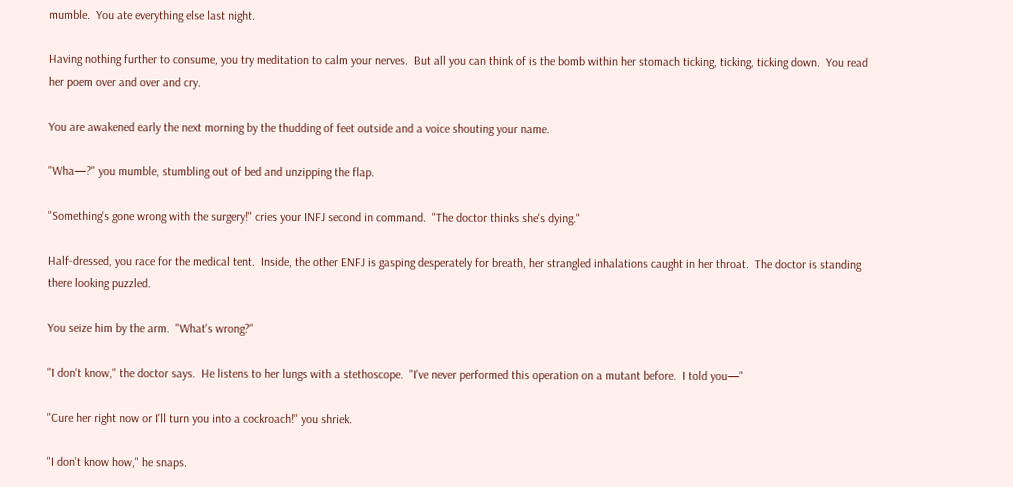mumble.  You ate everything else last night.

Having nothing further to consume, you try meditation to calm your nerves.  But all you can think of is the bomb within her stomach ticking, ticking, ticking down.  You read her poem over and over and cry.

You are awakened early the next morning by the thudding of feet outside and a voice shouting your name.

"Wha—?" you mumble, stumbling out of bed and unzipping the flap.

"Something's gone wrong with the surgery!" cries your INFJ second in command.  "The doctor thinks she's dying."

Half-dressed, you race for the medical tent.  Inside, the other ENFJ is gasping desperately for breath, her strangled inhalations caught in her throat.  The doctor is standing there looking puzzled.

You seize him by the arm.  "What's wrong?"

"I don't know," the doctor says.  He listens to her lungs with a stethoscope.  "I've never performed this operation on a mutant before.  I told you—"

"Cure her right now or I'll turn you into a cockroach!" you shriek.

"I don't know how," he snaps.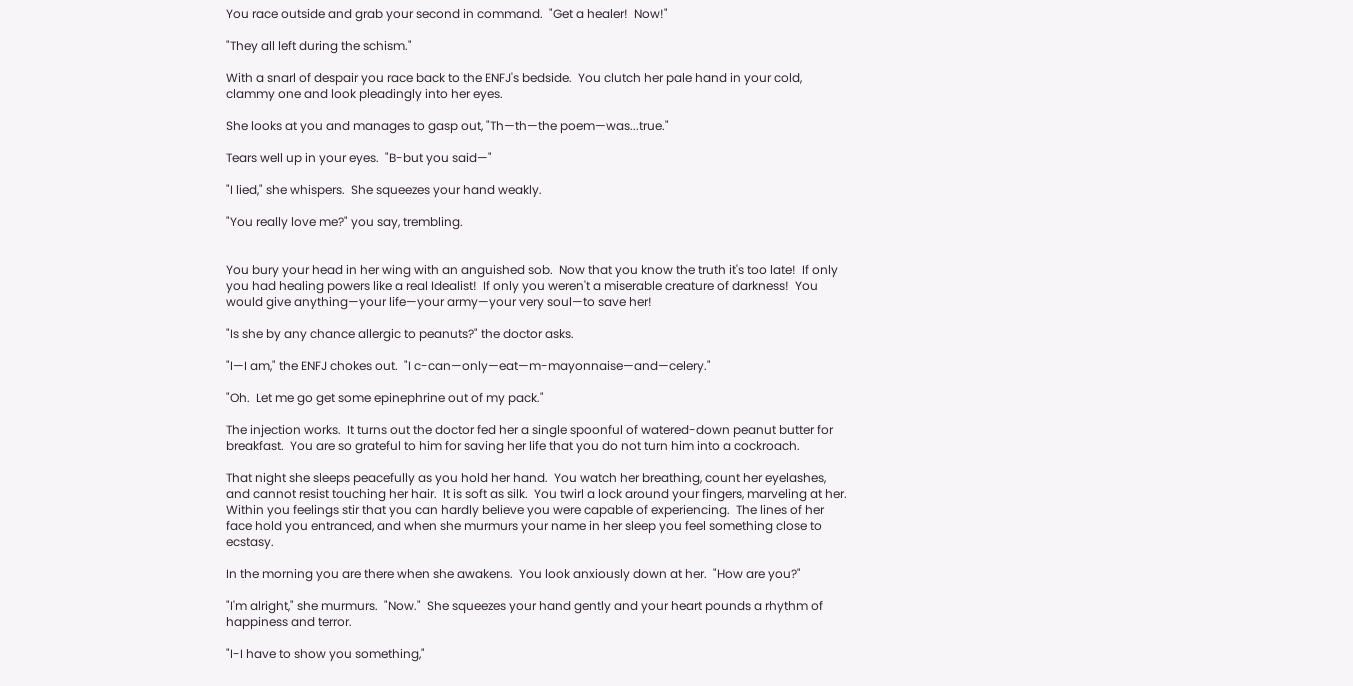You race outside and grab your second in command.  "Get a healer!  Now!"

"They all left during the schism."

With a snarl of despair you race back to the ENFJ's bedside.  You clutch her pale hand in your cold, clammy one and look pleadingly into her eyes.

She looks at you and manages to gasp out, "Th—th—the poem—was...true."

Tears well up in your eyes.  "B-but you said—"

"I lied," she whispers.  She squeezes your hand weakly.

"You really love me?" you say, trembling.


You bury your head in her wing with an anguished sob.  Now that you know the truth it's too late!  If only you had healing powers like a real Idealist!  If only you weren't a miserable creature of darkness!  You would give anything—your life—your army—your very soul—to save her!

"Is she by any chance allergic to peanuts?" the doctor asks.

"I—I am," the ENFJ chokes out.  "I c-can—only—eat—m-mayonnaise—and—celery."

"Oh.  Let me go get some epinephrine out of my pack."

The injection works.  It turns out the doctor fed her a single spoonful of watered-down peanut butter for breakfast.  You are so grateful to him for saving her life that you do not turn him into a cockroach.

That night she sleeps peacefully as you hold her hand.  You watch her breathing, count her eyelashes, and cannot resist touching her hair.  It is soft as silk.  You twirl a lock around your fingers, marveling at her.  Within you feelings stir that you can hardly believe you were capable of experiencing.  The lines of her face hold you entranced, and when she murmurs your name in her sleep you feel something close to ecstasy.

In the morning you are there when she awakens.  You look anxiously down at her.  "How are you?"

"I'm alright," she murmurs.  "Now."  She squeezes your hand gently and your heart pounds a rhythm of happiness and terror.

"I-I have to show you something,"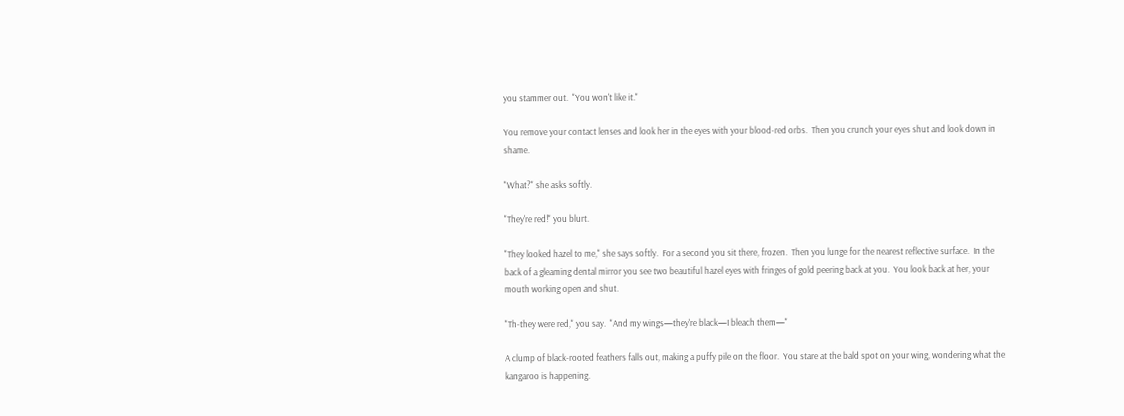you stammer out.  "You won't like it."

You remove your contact lenses and look her in the eyes with your blood-red orbs.  Then you crunch your eyes shut and look down in shame.

"What?" she asks softly.

"They're red!" you blurt.

"They looked hazel to me," she says softly.  For a second you sit there, frozen.  Then you lunge for the nearest reflective surface.  In the back of a gleaming dental mirror you see two beautiful hazel eyes with fringes of gold peering back at you.  You look back at her, your mouth working open and shut.

"Th-they were red," you say.  "And my wings—they're black—I bleach them—"

A clump of black-rooted feathers falls out, making a puffy pile on the floor.  You stare at the bald spot on your wing, wondering what the kangaroo is happening.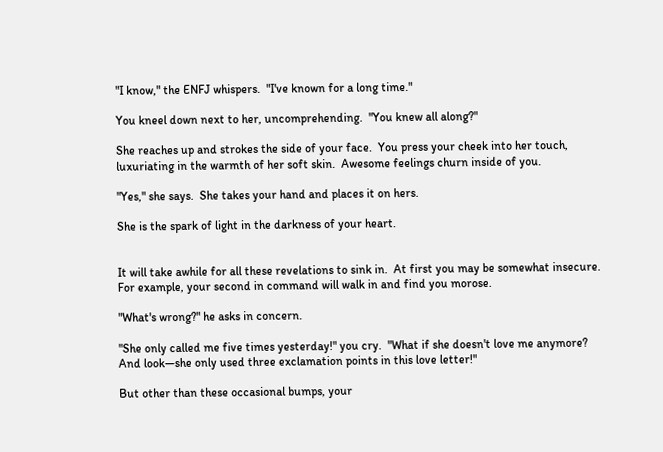"I know," the ENFJ whispers.  "I've known for a long time."

You kneel down next to her, uncomprehending.  "You knew all along?"

She reaches up and strokes the side of your face.  You press your cheek into her touch, luxuriating in the warmth of her soft skin.  Awesome feelings churn inside of you.

"Yes," she says.  She takes your hand and places it on hers.

She is the spark of light in the darkness of your heart.


It will take awhile for all these revelations to sink in.  At first you may be somewhat insecure.  For example, your second in command will walk in and find you morose.

"What's wrong?" he asks in concern.

"She only called me five times yesterday!" you cry.  "What if she doesn't love me anymore?  And look—she only used three exclamation points in this love letter!"

But other than these occasional bumps, your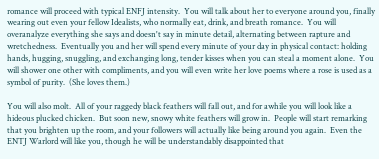romance will proceed with typical ENFJ intensity.  You will talk about her to everyone around you, finally wearing out even your fellow Idealists, who normally eat, drink, and breath romance.  You will overanalyze everything she says and doesn't say in minute detail, alternating between rapture and wretchedness.  Eventually you and her will spend every minute of your day in physical contact: holding hands, hugging, snuggling, and exchanging long, tender kisses when you can steal a moment alone.  You will shower one other with compliments, and you will even write her love poems where a rose is used as a symbol of purity.  (She loves them.)

You will also molt.  All of your raggedy black feathers will fall out, and for awhile you will look like a hideous plucked chicken.  But soon new, snowy white feathers will grow in.  People will start remarking that you brighten up the room, and your followers will actually like being around you again.  Even the ENTJ Warlord will like you, though he will be understandably disappointed that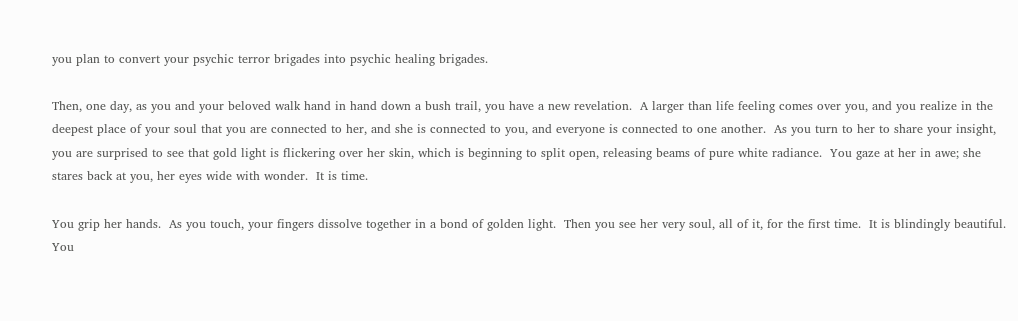you plan to convert your psychic terror brigades into psychic healing brigades.

Then, one day, as you and your beloved walk hand in hand down a bush trail, you have a new revelation.  A larger than life feeling comes over you, and you realize in the deepest place of your soul that you are connected to her, and she is connected to you, and everyone is connected to one another.  As you turn to her to share your insight, you are surprised to see that gold light is flickering over her skin, which is beginning to split open, releasing beams of pure white radiance.  You gaze at her in awe; she stares back at you, her eyes wide with wonder.  It is time.

You grip her hands.  As you touch, your fingers dissolve together in a bond of golden light.  Then you see her very soul, all of it, for the first time.  It is blindingly beautiful.  You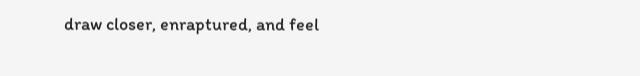draw closer, enraptured, and feel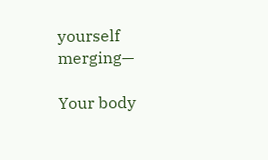yourself merging—

Your body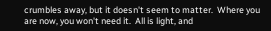crumbles away, but it doesn't seem to matter.  Where you are now, you won't need it.  All is light, and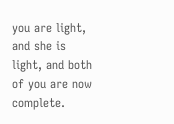you are light, and she is light, and both of you are now complete.